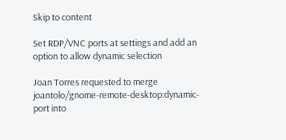Skip to content

Set RDP/VNC ports at settings and add an option to allow dynamic selection

Joan Torres requested to merge joantolo/gnome-remote-desktop:dynamic-port into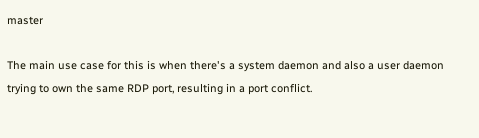master

The main use case for this is when there's a system daemon and also a user daemon trying to own the same RDP port, resulting in a port conflict.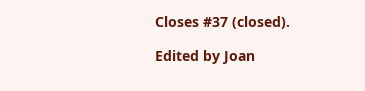Closes #37 (closed).

Edited by Joan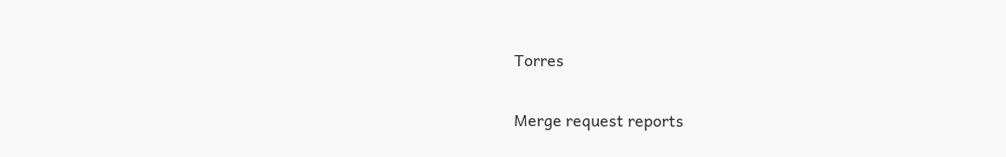Torres

Merge request reports